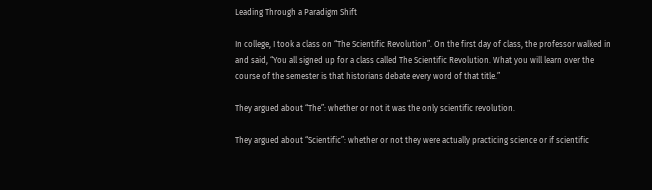Leading Through a Paradigm Shift

In college, I took a class on “The Scientific Revolution”. On the first day of class, the professor walked in and said, “You all signed up for a class called The Scientific Revolution. What you will learn over the course of the semester is that historians debate every word of that title.”

They argued about “The”: whether or not it was the only scientific revolution.

They argued about “Scientific”: whether or not they were actually practicing science or if scientific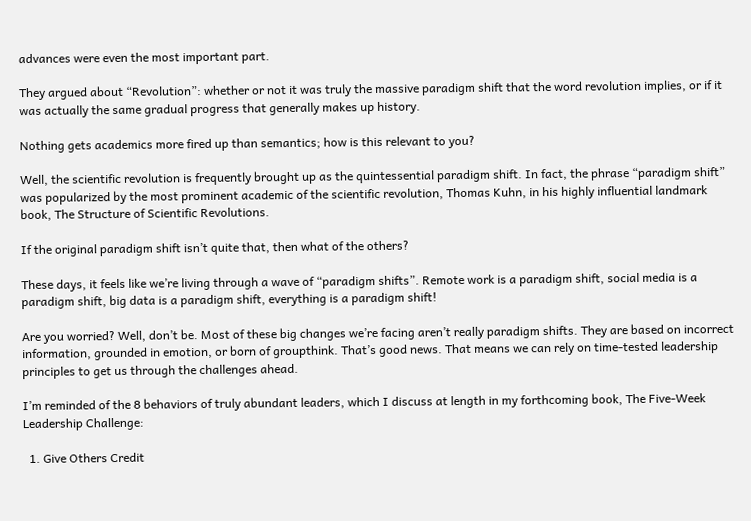advances were even the most important part.

They argued about “Revolution”: whether or not it was truly the massive paradigm shift that the word revolution implies, or if it was actually the same gradual progress that generally makes up history.

Nothing gets academics more fired up than semantics; how is this relevant to you?

Well, the scientific revolution is frequently brought up as the quintessential paradigm shift. In fact, the phrase “paradigm shift” was popularized by the most prominent academic of the scientific revolution, Thomas Kuhn, in his highly influential landmark book, The Structure of Scientific Revolutions.

If the original paradigm shift isn’t quite that, then what of the others?

These days, it feels like we’re living through a wave of “paradigm shifts”. Remote work is a paradigm shift, social media is a paradigm shift, big data is a paradigm shift, everything is a paradigm shift!

Are you worried? Well, don’t be. Most of these big changes we’re facing aren’t really paradigm shifts. They are based on incorrect information, grounded in emotion, or born of groupthink. That’s good news. That means we can rely on time-tested leadership principles to get us through the challenges ahead.

I’m reminded of the 8 behaviors of truly abundant leaders, which I discuss at length in my forthcoming book, The Five-Week Leadership Challenge:

  1. Give Others Credit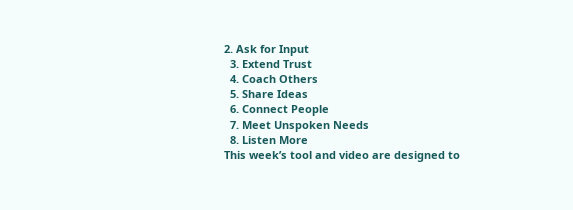2. Ask for Input
  3. Extend Trust
  4. Coach Others
  5. Share Ideas
  6. Connect People
  7. Meet Unspoken Needs
  8. Listen More
This week’s tool and video are designed to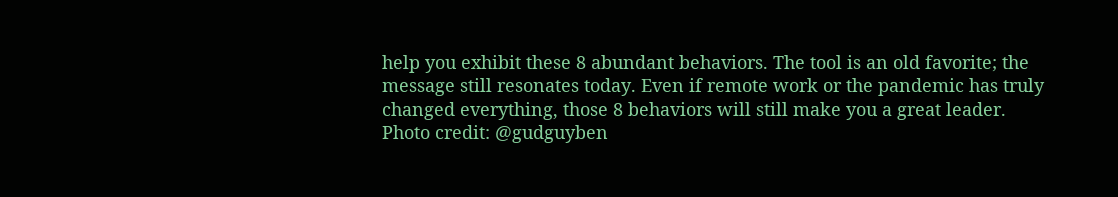help you exhibit these 8 abundant behaviors. The tool is an old favorite; the message still resonates today. Even if remote work or the pandemic has truly changed everything, those 8 behaviors will still make you a great leader.
Photo credit: @gudguyben